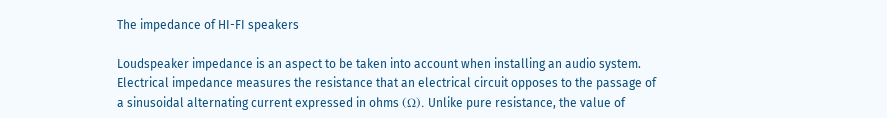The impedance of HI-FI speakers

Loudspeaker impedance is an aspect to be taken into account when installing an audio system. Electrical impedance measures the resistance that an electrical circuit opposes to the passage of a sinusoidal alternating current expressed in ohms (Ω). Unlike pure resistance, the value of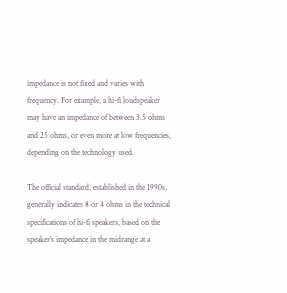impedance is not fixed and varies with frequency. For example, a hi-fi loudspeaker may have an impedance of between 3.5 ohms and 25 ohms, or even more at low frequencies, depending on the technology used.

The official standard, established in the 1990s, generally indicates 8 or 4 ohms in the technical specifications of hi-fi speakers, based on the speaker's impedance in the midrange at a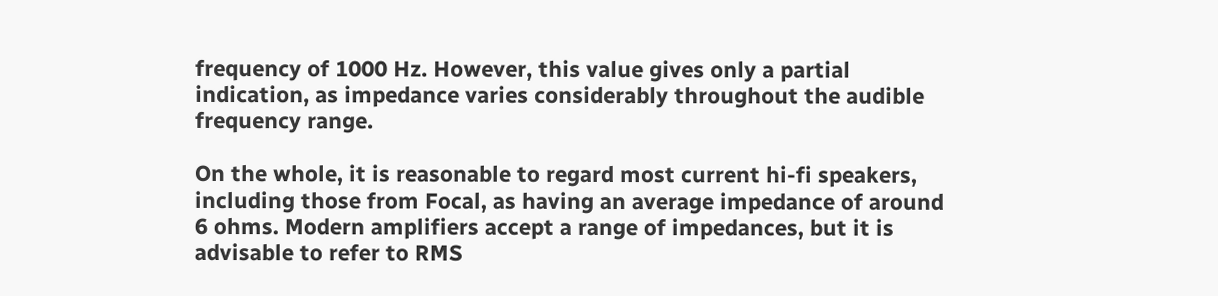frequency of 1000 Hz. However, this value gives only a partial indication, as impedance varies considerably throughout the audible frequency range.

On the whole, it is reasonable to regard most current hi-fi speakers, including those from Focal, as having an average impedance of around 6 ohms. Modern amplifiers accept a range of impedances, but it is advisable to refer to RMS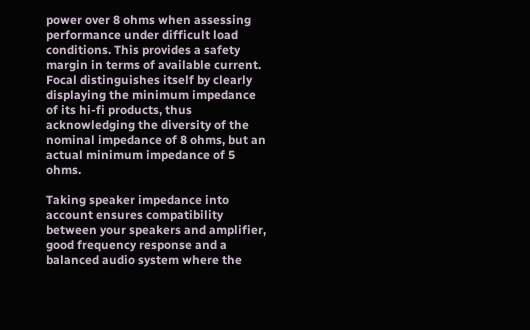power over 8 ohms when assessing performance under difficult load conditions. This provides a safety margin in terms of available current. Focal distinguishes itself by clearly displaying the minimum impedance of its hi-fi products, thus acknowledging the diversity of the nominal impedance of 8 ohms, but an actual minimum impedance of 5 ohms.

Taking speaker impedance into account ensures compatibility between your speakers and amplifier, good frequency response and a balanced audio system where the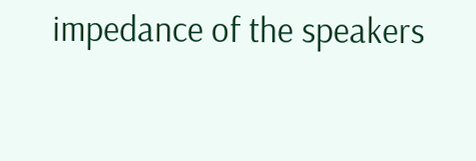impedance of the speakers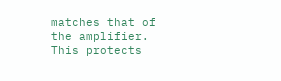matches that of the amplifier. This protects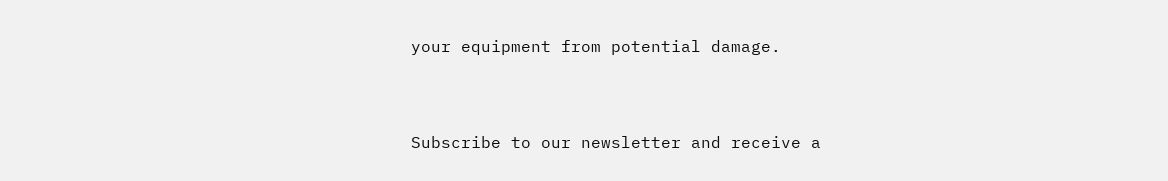your equipment from potential damage.


Subscribe to our newsletter and receive a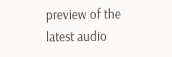preview of the latest audio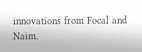innovations from Focal and Naim.